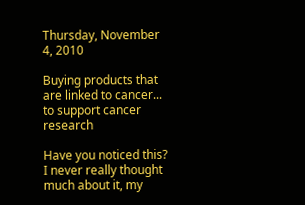Thursday, November 4, 2010

Buying products that are linked to cancer... to support cancer research

Have you noticed this? I never really thought much about it, my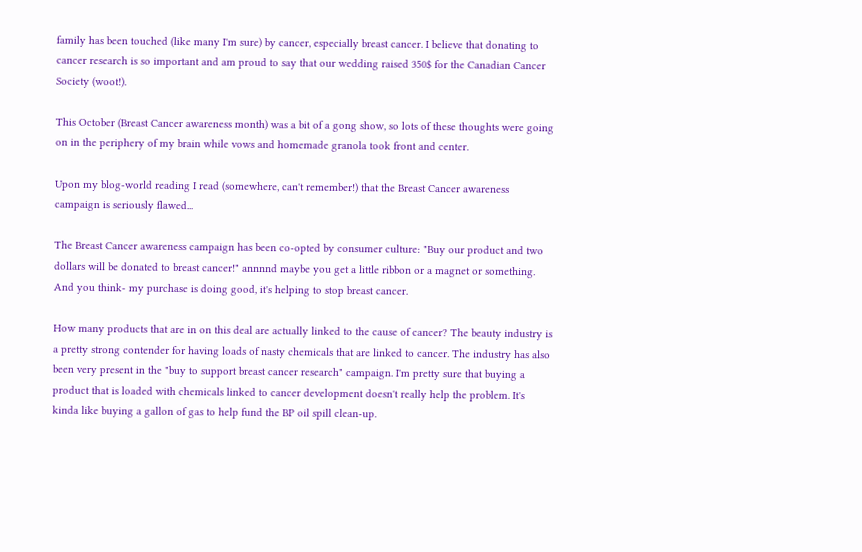family has been touched (like many I'm sure) by cancer, especially breast cancer. I believe that donating to cancer research is so important and am proud to say that our wedding raised 350$ for the Canadian Cancer Society (woot!).

This October (Breast Cancer awareness month) was a bit of a gong show, so lots of these thoughts were going on in the periphery of my brain while vows and homemade granola took front and center.

Upon my blog-world reading I read (somewhere, can't remember!) that the Breast Cancer awareness campaign is seriously flawed...

The Breast Cancer awareness campaign has been co-opted by consumer culture: "Buy our product and two dollars will be donated to breast cancer!" annnnd maybe you get a little ribbon or a magnet or something. And you think- my purchase is doing good, it's helping to stop breast cancer.

How many products that are in on this deal are actually linked to the cause of cancer? The beauty industry is a pretty strong contender for having loads of nasty chemicals that are linked to cancer. The industry has also been very present in the "buy to support breast cancer research" campaign. I'm pretty sure that buying a product that is loaded with chemicals linked to cancer development doesn't really help the problem. It's kinda like buying a gallon of gas to help fund the BP oil spill clean-up.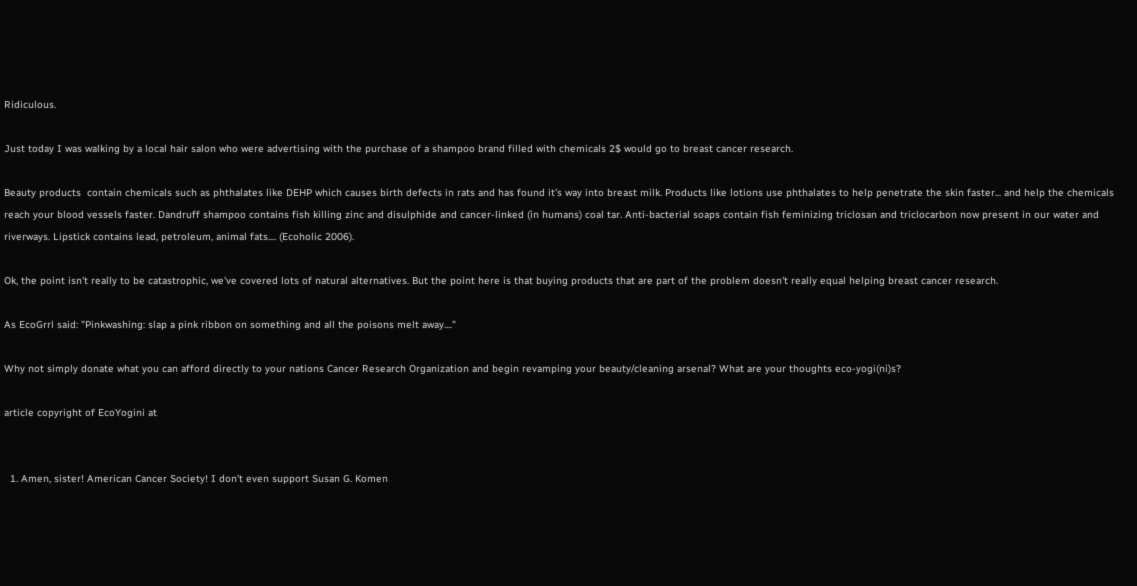Ridiculous.

Just today I was walking by a local hair salon who were advertising with the purchase of a shampoo brand filled with chemicals 2$ would go to breast cancer research.

Beauty products  contain chemicals such as phthalates like DEHP which causes birth defects in rats and has found it's way into breast milk. Products like lotions use phthalates to help penetrate the skin faster... and help the chemicals reach your blood vessels faster. Dandruff shampoo contains fish killing zinc and disulphide and cancer-linked (in humans) coal tar. Anti-bacterial soaps contain fish feminizing triclosan and triclocarbon now present in our water and riverways. Lipstick contains lead, petroleum, animal fats.... (Ecoholic 2006).

Ok, the point isn't really to be catastrophic, we've covered lots of natural alternatives. But the point here is that buying products that are part of the problem doesn't really equal helping breast cancer research.

As EcoGrrl said: "Pinkwashing: slap a pink ribbon on something and all the poisons melt away...."

Why not simply donate what you can afford directly to your nations Cancer Research Organization and begin revamping your beauty/cleaning arsenal? What are your thoughts eco-yogi(ni)s?

article copyright of EcoYogini at


  1. Amen, sister! American Cancer Society! I don't even support Susan G. Komen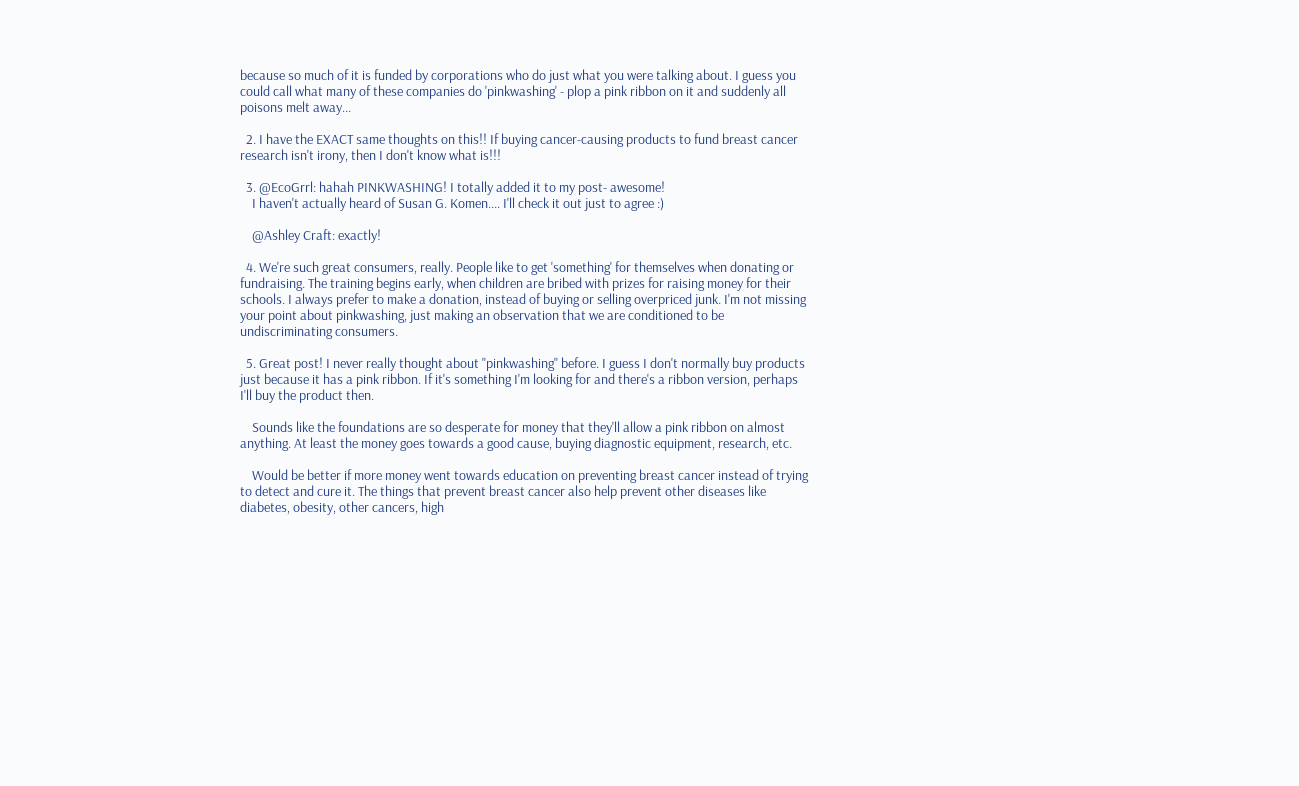because so much of it is funded by corporations who do just what you were talking about. I guess you could call what many of these companies do 'pinkwashing' - plop a pink ribbon on it and suddenly all poisons melt away...

  2. I have the EXACT same thoughts on this!! If buying cancer-causing products to fund breast cancer research isn't irony, then I don't know what is!!!

  3. @EcoGrrl: hahah PINKWASHING! I totally added it to my post- awesome!
    I haven't actually heard of Susan G. Komen.... I'll check it out just to agree :)

    @Ashley Craft: exactly!

  4. We're such great consumers, really. People like to get 'something' for themselves when donating or fundraising. The training begins early, when children are bribed with prizes for raising money for their schools. I always prefer to make a donation, instead of buying or selling overpriced junk. I'm not missing your point about pinkwashing, just making an observation that we are conditioned to be undiscriminating consumers.

  5. Great post! I never really thought about "pinkwashing" before. I guess I don't normally buy products just because it has a pink ribbon. If it's something I'm looking for and there's a ribbon version, perhaps I'll buy the product then.

    Sounds like the foundations are so desperate for money that they'll allow a pink ribbon on almost anything. At least the money goes towards a good cause, buying diagnostic equipment, research, etc.

    Would be better if more money went towards education on preventing breast cancer instead of trying to detect and cure it. The things that prevent breast cancer also help prevent other diseases like diabetes, obesity, other cancers, high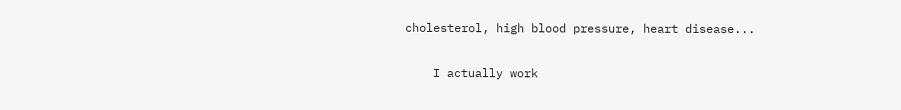cholesterol, high blood pressure, heart disease...

    I actually work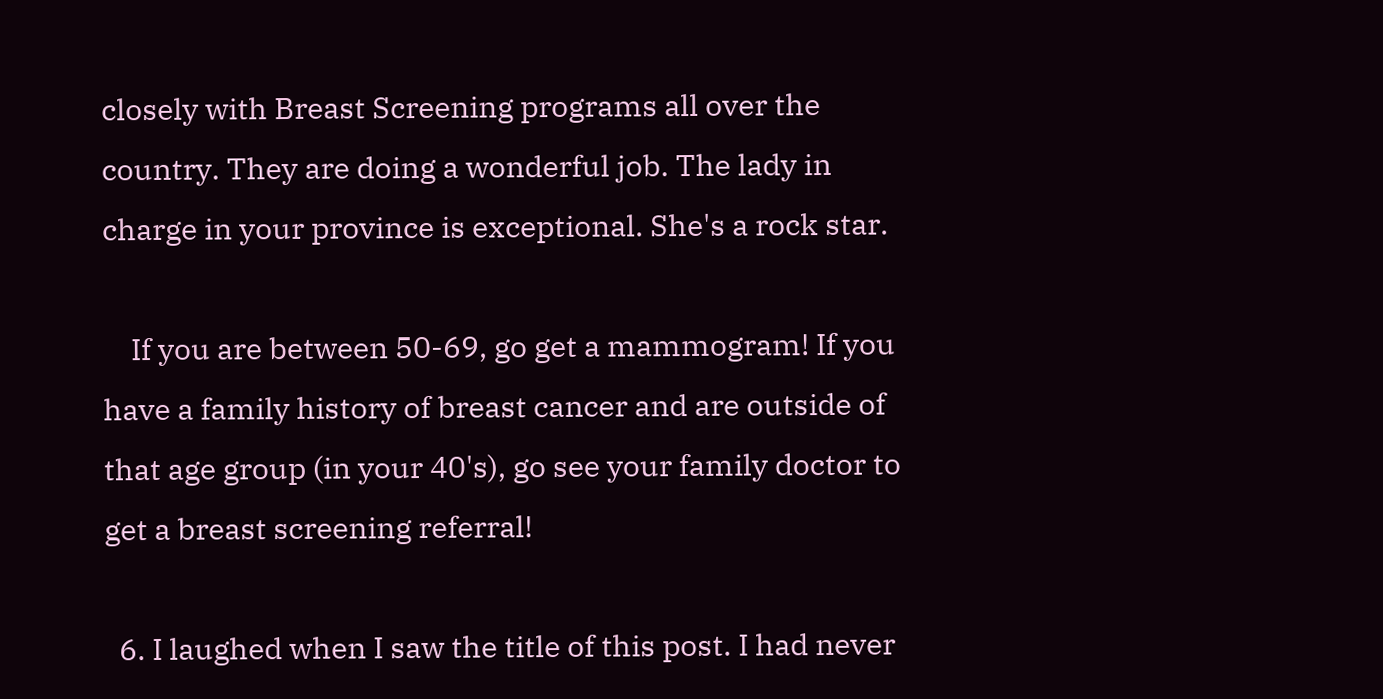closely with Breast Screening programs all over the country. They are doing a wonderful job. The lady in charge in your province is exceptional. She's a rock star.

    If you are between 50-69, go get a mammogram! If you have a family history of breast cancer and are outside of that age group (in your 40's), go see your family doctor to get a breast screening referral!

  6. I laughed when I saw the title of this post. I had never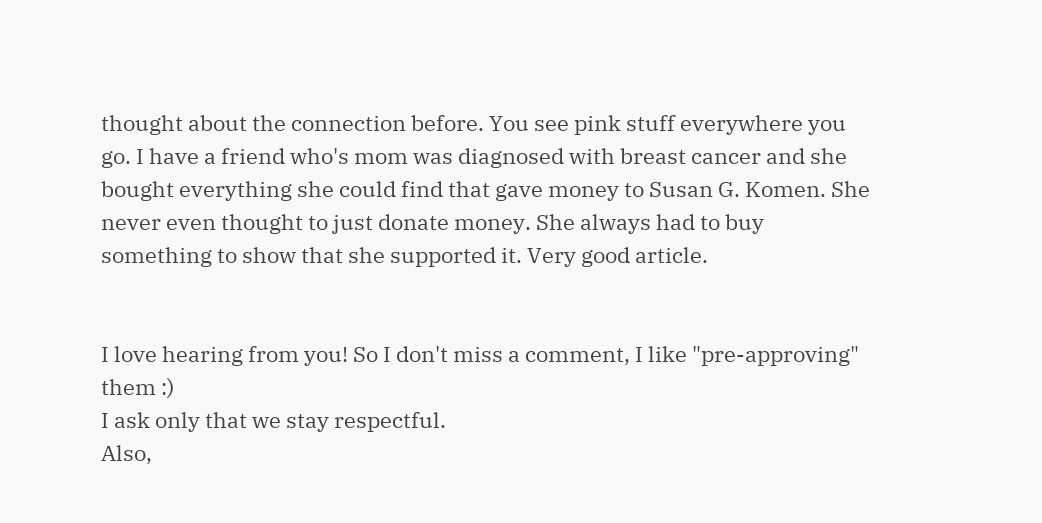thought about the connection before. You see pink stuff everywhere you go. I have a friend who's mom was diagnosed with breast cancer and she bought everything she could find that gave money to Susan G. Komen. She never even thought to just donate money. She always had to buy something to show that she supported it. Very good article.


I love hearing from you! So I don't miss a comment, I like "pre-approving" them :)
I ask only that we stay respectful.
Also,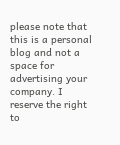please note that this is a personal blog and not a space for advertising your company. I reserve the right to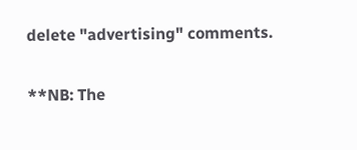delete "advertising" comments.

**NB: The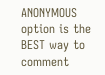ANONYMOUS option is the BEST way to comment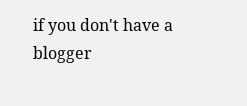if you don't have a blogger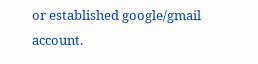or established google/gmail account.